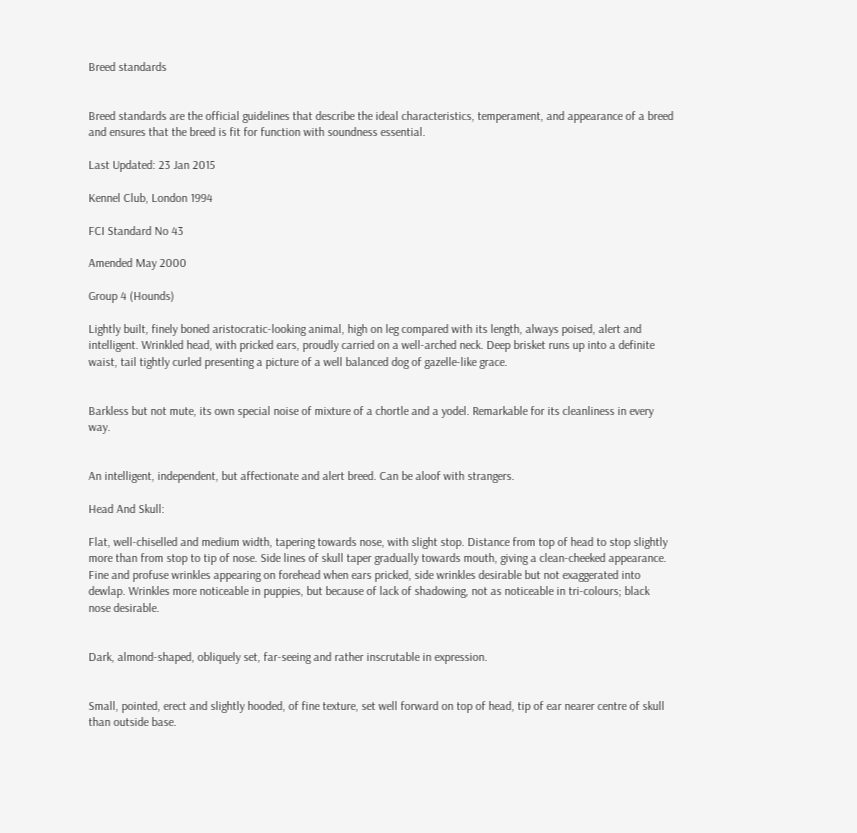Breed standards


Breed standards are the official guidelines that describe the ideal characteristics, temperament, and appearance of a breed and ensures that the breed is fit for function with soundness essential.

Last Updated: 23 Jan 2015

Kennel Club, London 1994

FCI Standard No 43

Amended May 2000

Group 4 (Hounds)

Lightly built, finely boned aristocratic-looking animal, high on leg compared with its length, always poised, alert and intelligent. Wrinkled head, with pricked ears, proudly carried on a well-arched neck. Deep brisket runs up into a definite waist, tail tightly curled presenting a picture of a well balanced dog of gazelle-like grace.


Barkless but not mute, its own special noise of mixture of a chortle and a yodel. Remarkable for its cleanliness in every way.


An intelligent, independent, but affectionate and alert breed. Can be aloof with strangers.

Head And Skull:

Flat, well-chiselled and medium width, tapering towards nose, with slight stop. Distance from top of head to stop slightly more than from stop to tip of nose. Side lines of skull taper gradually towards mouth, giving a clean-cheeked appearance. Fine and profuse wrinkles appearing on forehead when ears pricked, side wrinkles desirable but not exaggerated into dewlap. Wrinkles more noticeable in puppies, but because of lack of shadowing, not as noticeable in tri-colours; black nose desirable.


Dark, almond-shaped, obliquely set, far-seeing and rather inscrutable in expression.


Small, pointed, erect and slightly hooded, of fine texture, set well forward on top of head, tip of ear nearer centre of skull than outside base.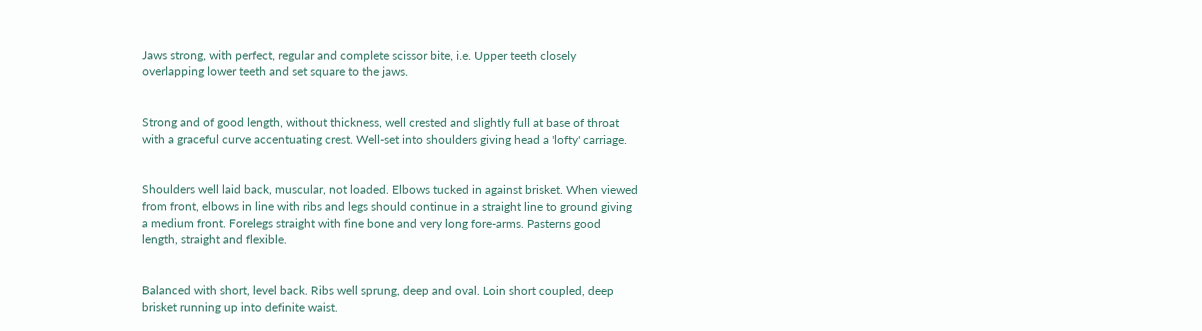Jaws strong, with perfect, regular and complete scissor bite, i.e. Upper teeth closely overlapping lower teeth and set square to the jaws.


Strong and of good length, without thickness, well crested and slightly full at base of throat with a graceful curve accentuating crest. Well-set into shoulders giving head a 'lofty' carriage.


Shoulders well laid back, muscular, not loaded. Elbows tucked in against brisket. When viewed from front, elbows in line with ribs and legs should continue in a straight line to ground giving a medium front. Forelegs straight with fine bone and very long fore-arms. Pasterns good length, straight and flexible.


Balanced with short, level back. Ribs well sprung, deep and oval. Loin short coupled, deep brisket running up into definite waist.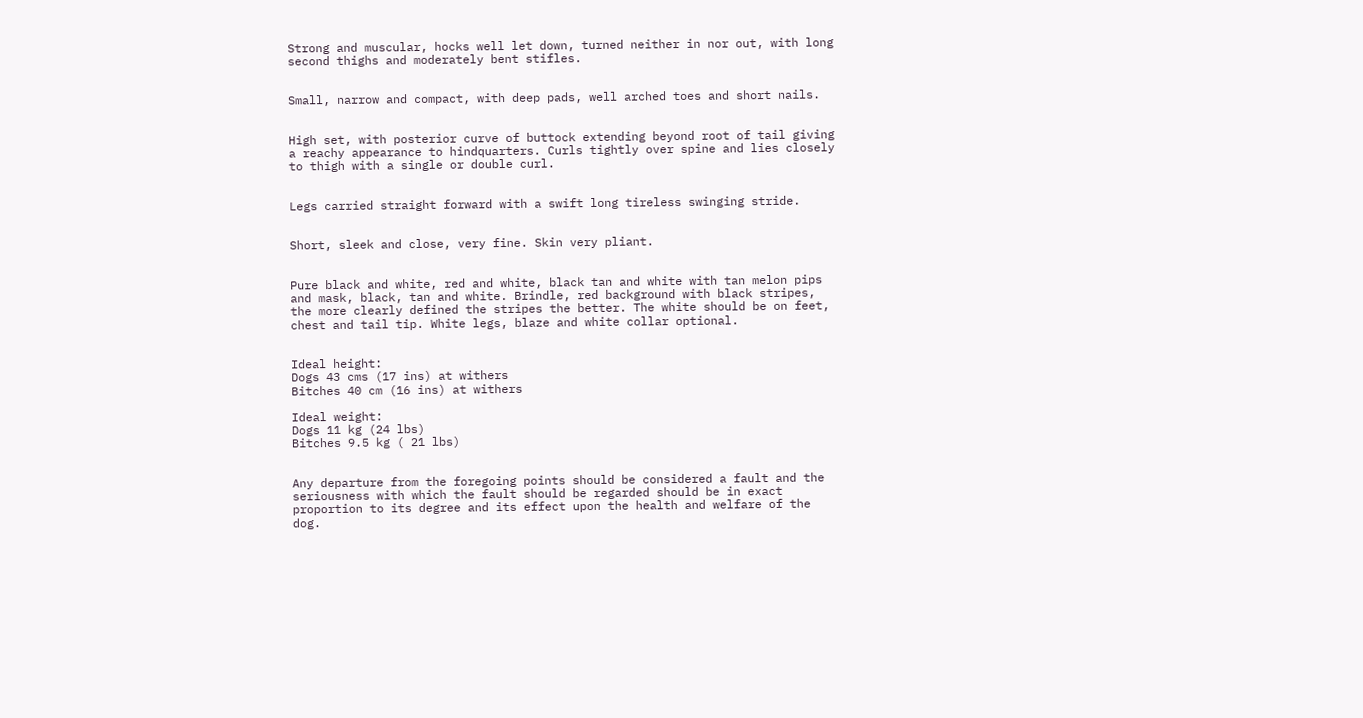Strong and muscular, hocks well let down, turned neither in nor out, with long second thighs and moderately bent stifles.


Small, narrow and compact, with deep pads, well arched toes and short nails.


High set, with posterior curve of buttock extending beyond root of tail giving a reachy appearance to hindquarters. Curls tightly over spine and lies closely to thigh with a single or double curl.


Legs carried straight forward with a swift long tireless swinging stride.


Short, sleek and close, very fine. Skin very pliant.


Pure black and white, red and white, black tan and white with tan melon pips and mask, black, tan and white. Brindle, red background with black stripes, the more clearly defined the stripes the better. The white should be on feet, chest and tail tip. White legs, blaze and white collar optional.


Ideal height:
Dogs 43 cms (17 ins) at withers
Bitches 40 cm (16 ins) at withers

Ideal weight:
Dogs 11 kg (24 lbs)
Bitches 9.5 kg ( 21 lbs)


Any departure from the foregoing points should be considered a fault and the seriousness with which the fault should be regarded should be in exact proportion to its degree and its effect upon the health and welfare of the dog.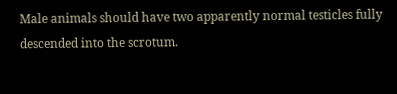Male animals should have two apparently normal testicles fully descended into the scrotum.